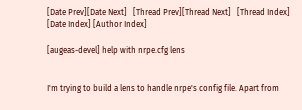[Date Prev][Date Next]   [Thread Prev][Thread Next]   [Thread Index] [Date Index] [Author Index]

[augeas-devel] help with nrpe.cfg lens


I'm trying to build a lens to handle nrpe's config file. Apart from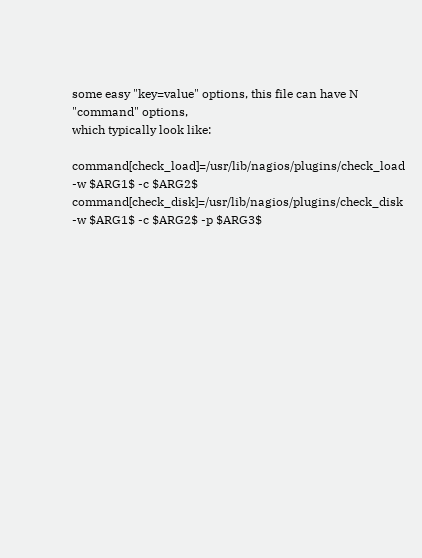some easy "key=value" options, this file can have N "command" options,
which typically look like:

command[check_load]=/usr/lib/nagios/plugins/check_load -w $ARG1$ -c $ARG2$
command[check_disk]=/usr/lib/nagios/plugins/check_disk -w $ARG1$ -c $ARG2$ -p $ARG3$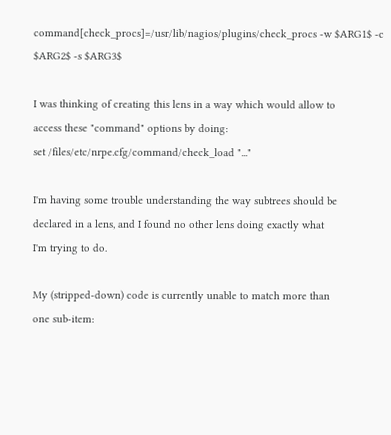command[check_procs]=/usr/lib/nagios/plugins/check_procs -w $ARG1$ -c $ARG2$ -s $ARG3$

I was thinking of creating this lens in a way which would allow to
access these "command" options by doing:
set /files/etc/nrpe.cfg/command/check_load "..."

I'm having some trouble understanding the way subtrees should be
declared in a lens, and I found no other lens doing exactly what
I'm trying to do.

My (stripped-down) code is currently unable to match more than
one sub-item: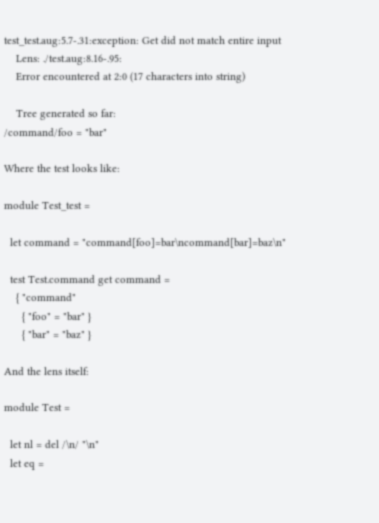test_test.aug:5.7-.31:exception: Get did not match entire input
    Lens: ./test.aug:8.16-.95:
    Error encountered at 2:0 (17 characters into string)

    Tree generated so far:
/command/foo = "bar"

Where the test looks like:

module Test_test =

  let command = "command[foo]=bar\ncommand[bar]=baz\n"

  test Test.command get command =
    { "command"
      { "foo" = "bar" }
      { "bar" = "baz" }

And the lens itself:

module Test =

  let nl = del /\n/ "\n"
  let eq =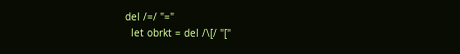del /=/ "="
  let obrkt = del /\[/ "["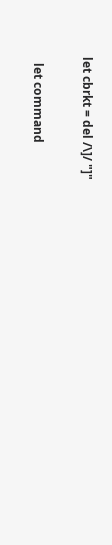let cbrkt = del /\]/ "]"

  let command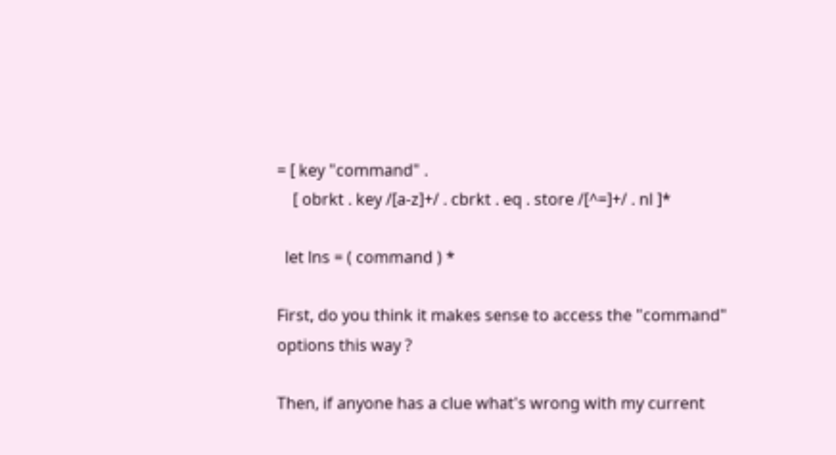= [ key "command" .
    [ obrkt . key /[a-z]+/ . cbrkt . eq . store /[^=]+/ . nl ]*

  let lns = ( command ) *

First, do you think it makes sense to access the "command"
options this way ?

Then, if anyone has a clue what's wrong with my current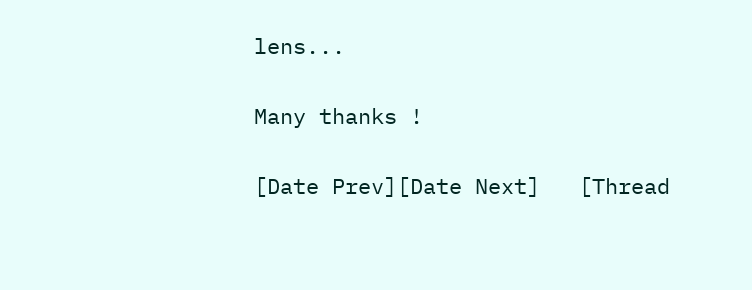lens...

Many thanks !

[Date Prev][Date Next]   [Thread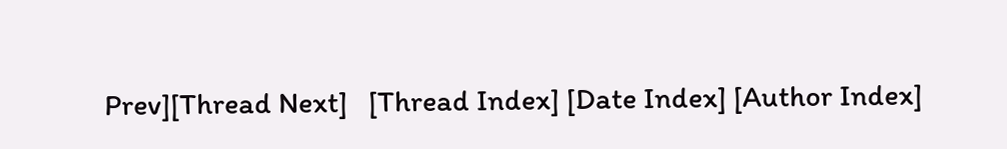Prev][Thread Next]   [Thread Index] [Date Index] [Author Index]